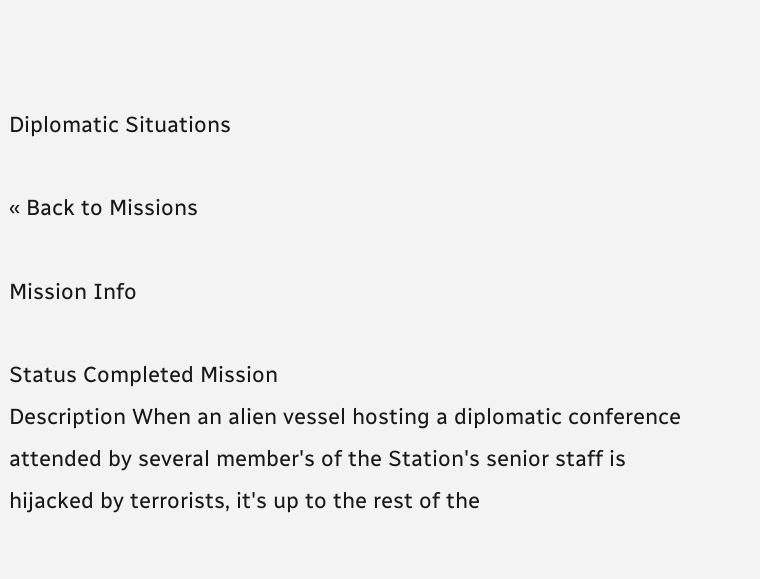Diplomatic Situations

« Back to Missions

Mission Info

Status Completed Mission
Description When an alien vessel hosting a diplomatic conference attended by several member's of the Station's senior staff is hijacked by terrorists, it's up to the rest of the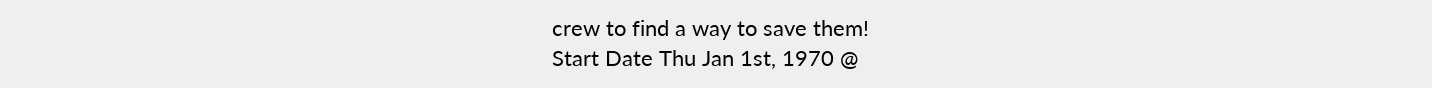crew to find a way to save them!
Start Date Thu Jan 1st, 1970 @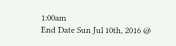1:00am
End Date Sun Jul 10th, 2016 @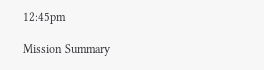12:45pm

Mission Summary